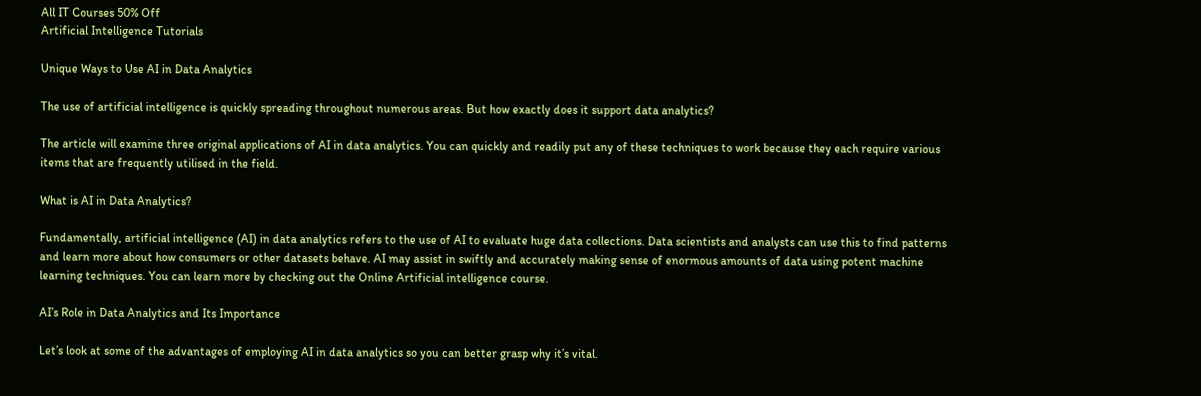All IT Courses 50% Off
Artificial Intelligence Tutorials

Unique Ways to Use AI in Data Analytics

The use of artificial intelligence is quickly spreading throughout numerous areas. But how exactly does it support data analytics?

The article will examine three original applications of AI in data analytics. You can quickly and readily put any of these techniques to work because they each require various items that are frequently utilised in the field.

What is AI in Data Analytics?

Fundamentally, artificial intelligence (AI) in data analytics refers to the use of AI to evaluate huge data collections. Data scientists and analysts can use this to find patterns and learn more about how consumers or other datasets behave. AI may assist in swiftly and accurately making sense of enormous amounts of data using potent machine learning techniques. You can learn more by checking out the Online Artificial intelligence course.

AI’s Role in Data Analytics and Its Importance

Let’s look at some of the advantages of employing AI in data analytics so you can better grasp why it’s vital.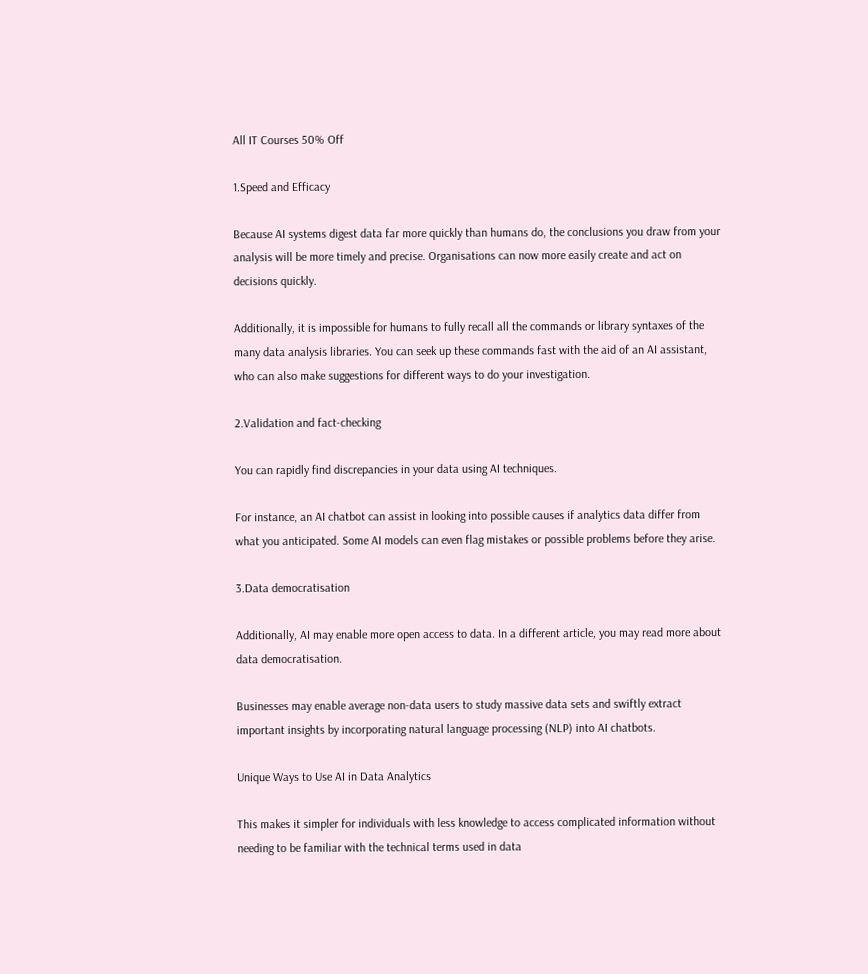All IT Courses 50% Off

1.Speed and Efficacy

Because AI systems digest data far more quickly than humans do, the conclusions you draw from your analysis will be more timely and precise. Organisations can now more easily create and act on decisions quickly.

Additionally, it is impossible for humans to fully recall all the commands or library syntaxes of the many data analysis libraries. You can seek up these commands fast with the aid of an AI assistant, who can also make suggestions for different ways to do your investigation.

2.Validation and fact-checking

You can rapidly find discrepancies in your data using AI techniques.

For instance, an AI chatbot can assist in looking into possible causes if analytics data differ from what you anticipated. Some AI models can even flag mistakes or possible problems before they arise.

3.Data democratisation

Additionally, AI may enable more open access to data. In a different article, you may read more about data democratisation.

Businesses may enable average non-data users to study massive data sets and swiftly extract important insights by incorporating natural language processing (NLP) into AI chatbots.

Unique Ways to Use AI in Data Analytics

This makes it simpler for individuals with less knowledge to access complicated information without needing to be familiar with the technical terms used in data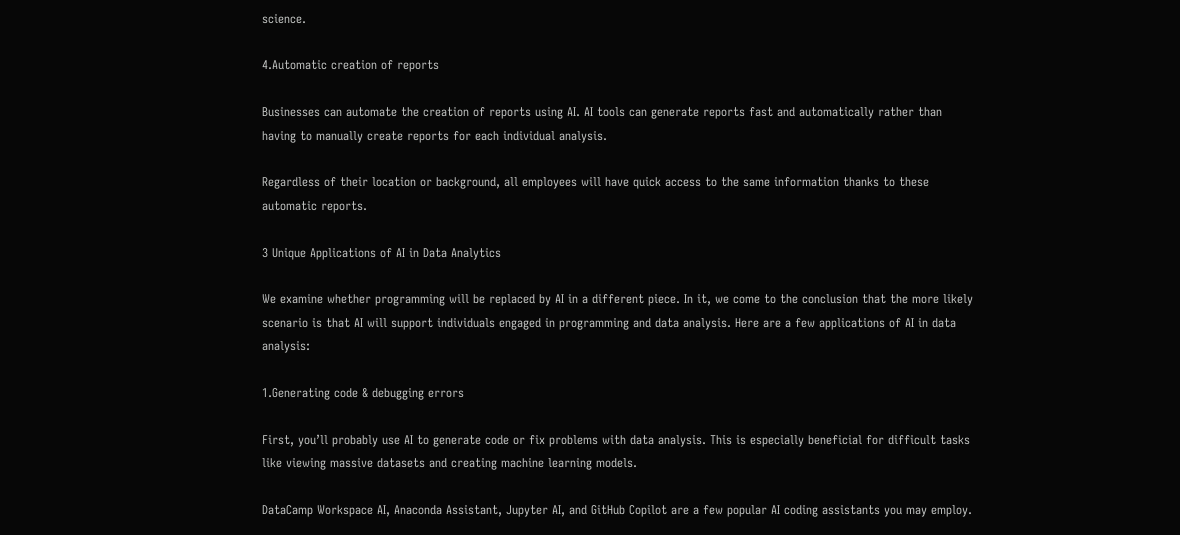science.

4.Automatic creation of reports

Businesses can automate the creation of reports using AI. AI tools can generate reports fast and automatically rather than having to manually create reports for each individual analysis.

Regardless of their location or background, all employees will have quick access to the same information thanks to these automatic reports.

3 Unique Applications of AI in Data Analytics

We examine whether programming will be replaced by AI in a different piece. In it, we come to the conclusion that the more likely scenario is that AI will support individuals engaged in programming and data analysis. Here are a few applications of AI in data analysis:

1.Generating code & debugging errors

First, you’ll probably use AI to generate code or fix problems with data analysis. This is especially beneficial for difficult tasks like viewing massive datasets and creating machine learning models.

DataCamp Workspace AI, Anaconda Assistant, Jupyter AI, and GitHub Copilot are a few popular AI coding assistants you may employ.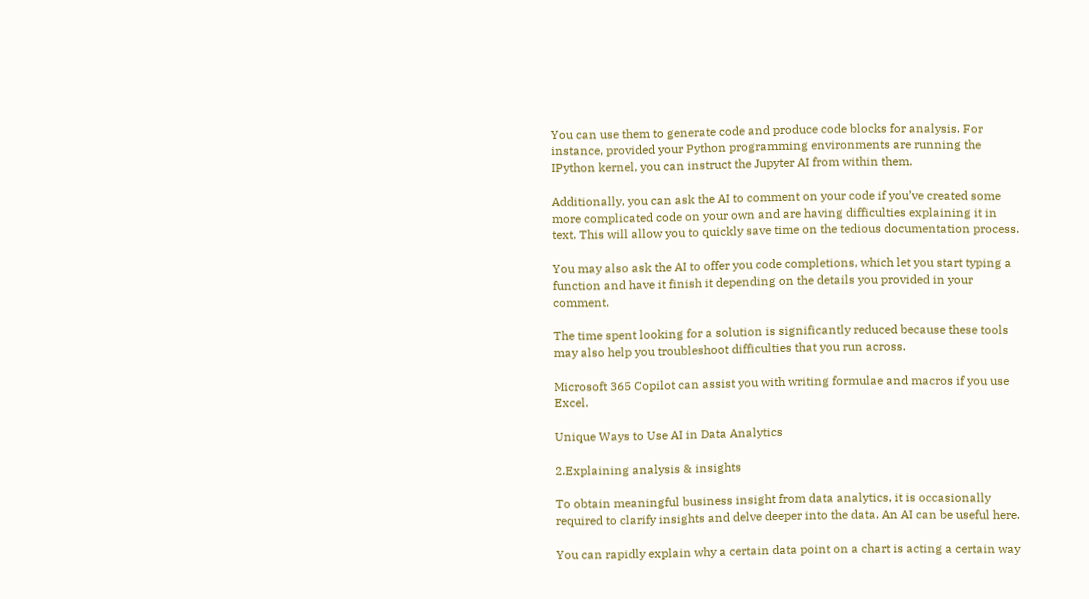You can use them to generate code and produce code blocks for analysis. For instance, provided your Python programming environments are running the IPython kernel, you can instruct the Jupyter AI from within them.

Additionally, you can ask the AI to comment on your code if you’ve created some more complicated code on your own and are having difficulties explaining it in text. This will allow you to quickly save time on the tedious documentation process.

You may also ask the AI to offer you code completions, which let you start typing a function and have it finish it depending on the details you provided in your comment.

The time spent looking for a solution is significantly reduced because these tools may also help you troubleshoot difficulties that you run across.

Microsoft 365 Copilot can assist you with writing formulae and macros if you use Excel.

Unique Ways to Use AI in Data Analytics

2.Explaining analysis & insights

To obtain meaningful business insight from data analytics, it is occasionally required to clarify insights and delve deeper into the data. An AI can be useful here.

You can rapidly explain why a certain data point on a chart is acting a certain way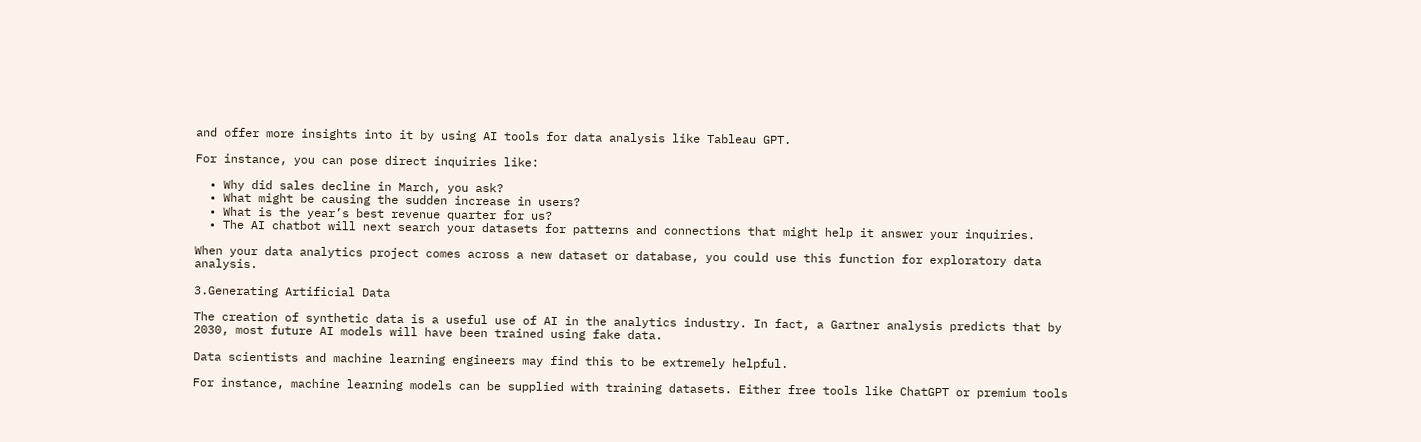and offer more insights into it by using AI tools for data analysis like Tableau GPT.

For instance, you can pose direct inquiries like:

  • Why did sales decline in March, you ask?
  • What might be causing the sudden increase in users?
  • What is the year’s best revenue quarter for us?
  • The AI chatbot will next search your datasets for patterns and connections that might help it answer your inquiries.

When your data analytics project comes across a new dataset or database, you could use this function for exploratory data analysis.

3.Generating Artificial Data

The creation of synthetic data is a useful use of AI in the analytics industry. In fact, a Gartner analysis predicts that by 2030, most future AI models will have been trained using fake data.

Data scientists and machine learning engineers may find this to be extremely helpful.

For instance, machine learning models can be supplied with training datasets. Either free tools like ChatGPT or premium tools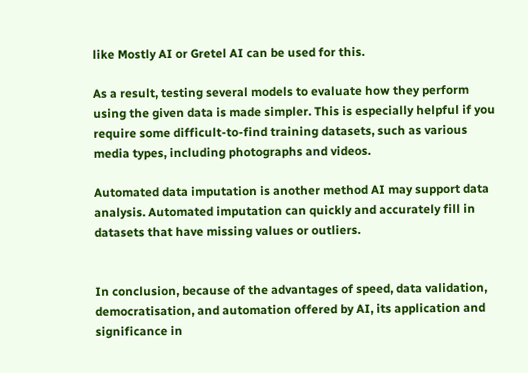like Mostly AI or Gretel AI can be used for this.

As a result, testing several models to evaluate how they perform using the given data is made simpler. This is especially helpful if you require some difficult-to-find training datasets, such as various media types, including photographs and videos.

Automated data imputation is another method AI may support data analysis. Automated imputation can quickly and accurately fill in datasets that have missing values or outliers.


In conclusion, because of the advantages of speed, data validation, democratisation, and automation offered by AI, its application and significance in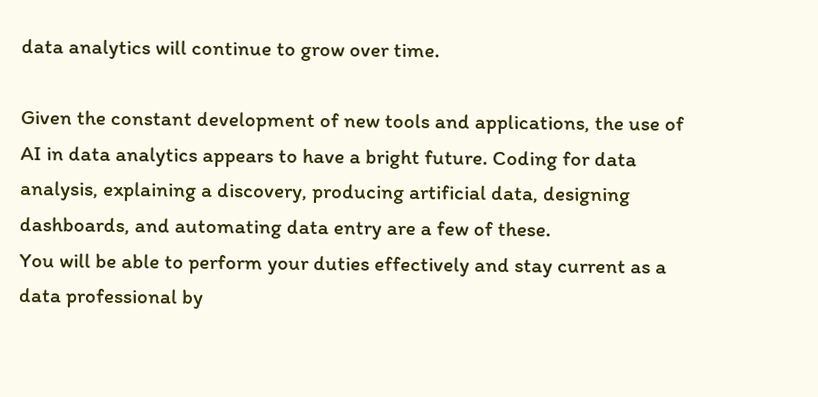data analytics will continue to grow over time.

Given the constant development of new tools and applications, the use of AI in data analytics appears to have a bright future. Coding for data analysis, explaining a discovery, producing artificial data, designing dashboards, and automating data entry are a few of these.
You will be able to perform your duties effectively and stay current as a data professional by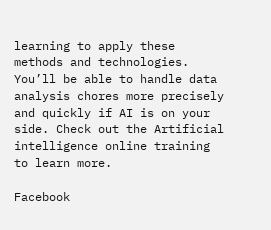learning to apply these methods and technologies. You’ll be able to handle data analysis chores more precisely and quickly if AI is on your side. Check out the Artificial intelligence online training to learn more.

Facebook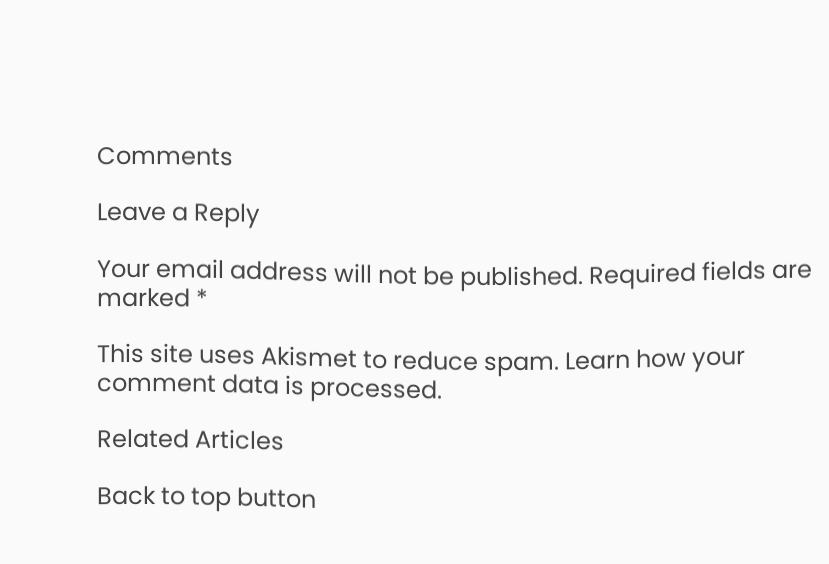Comments

Leave a Reply

Your email address will not be published. Required fields are marked *

This site uses Akismet to reduce spam. Learn how your comment data is processed.

Related Articles

Back to top button